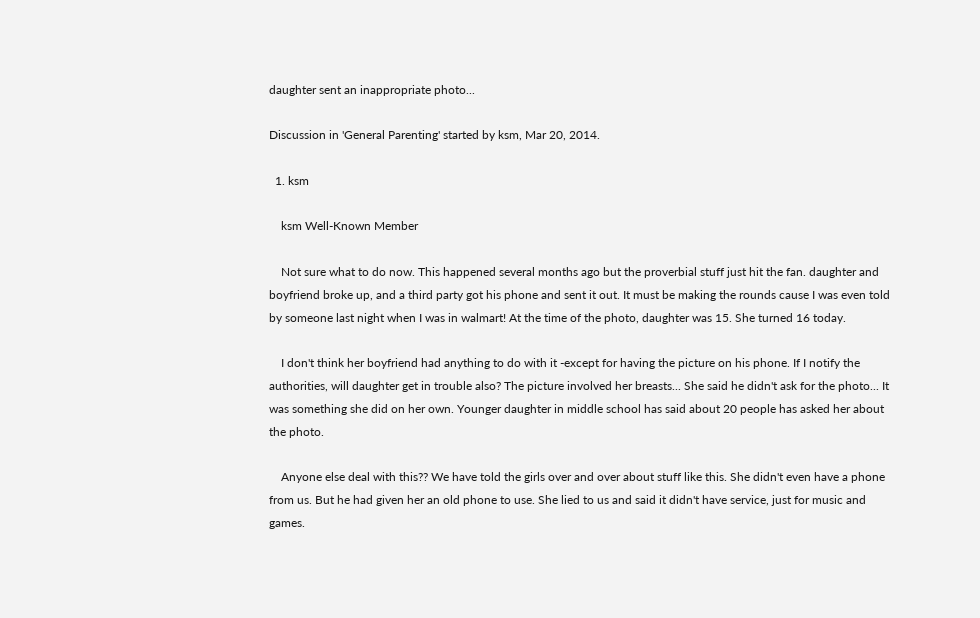daughter sent an inappropriate photo...

Discussion in 'General Parenting' started by ksm, Mar 20, 2014.

  1. ksm

    ksm Well-Known Member

    Not sure what to do now. This happened several months ago but the proverbial stuff just hit the fan. daughter and boyfriend broke up, and a third party got his phone and sent it out. It must be making the rounds cause I was even told by someone last night when I was in walmart! At the time of the photo, daughter was 15. She turned 16 today.

    I don't think her boyfriend had anything to do with it -except for having the picture on his phone. If I notify the authorities, will daughter get in trouble also? The picture involved her breasts... She said he didn't ask for the photo... It was something she did on her own. Younger daughter in middle school has said about 20 people has asked her about the photo.

    Anyone else deal with this?? We have told the girls over and over about stuff like this. She didn't even have a phone from us. But he had given her an old phone to use. She lied to us and said it didn't have service, just for music and games.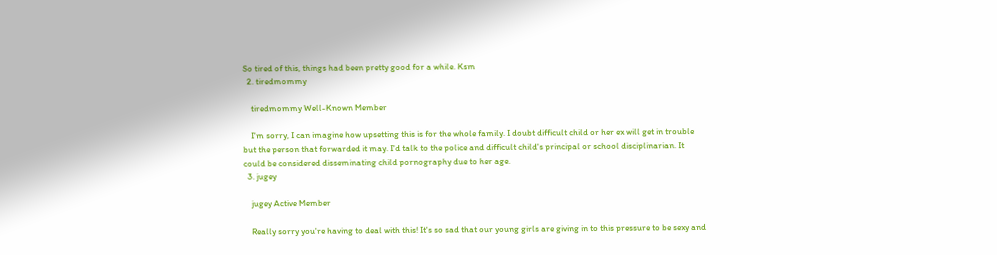So tired of this, things had been pretty good for a while. Ksm
  2. tiredmommy

    tiredmommy Well-Known Member

    I'm sorry, I can imagine how upsetting this is for the whole family. I doubt difficult child or her ex will get in trouble but the person that forwarded it may. I'd talk to the police and difficult child's principal or school disciplinarian. It could be considered disseminating child pornography due to her age.
  3. jugey

    jugey Active Member

    Really sorry you're having to deal with this! It's so sad that our young girls are giving in to this pressure to be sexy and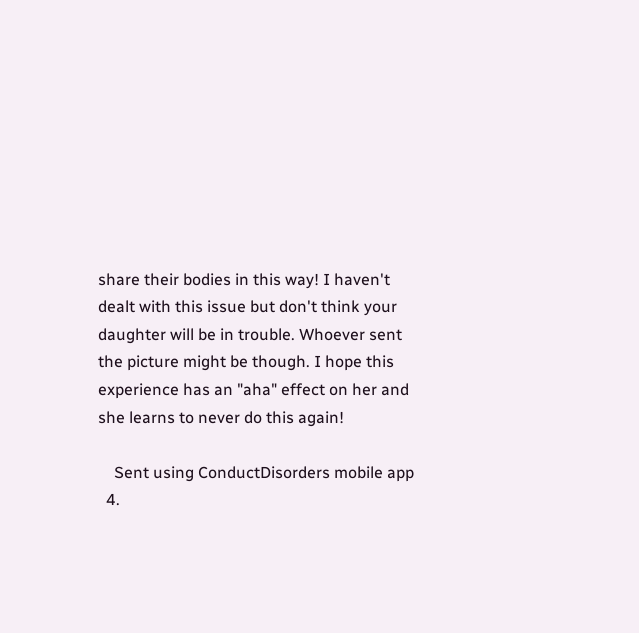share their bodies in this way! I haven't dealt with this issue but don't think your daughter will be in trouble. Whoever sent the picture might be though. I hope this experience has an "aha" effect on her and she learns to never do this again!

    Sent using ConductDisorders mobile app
  4.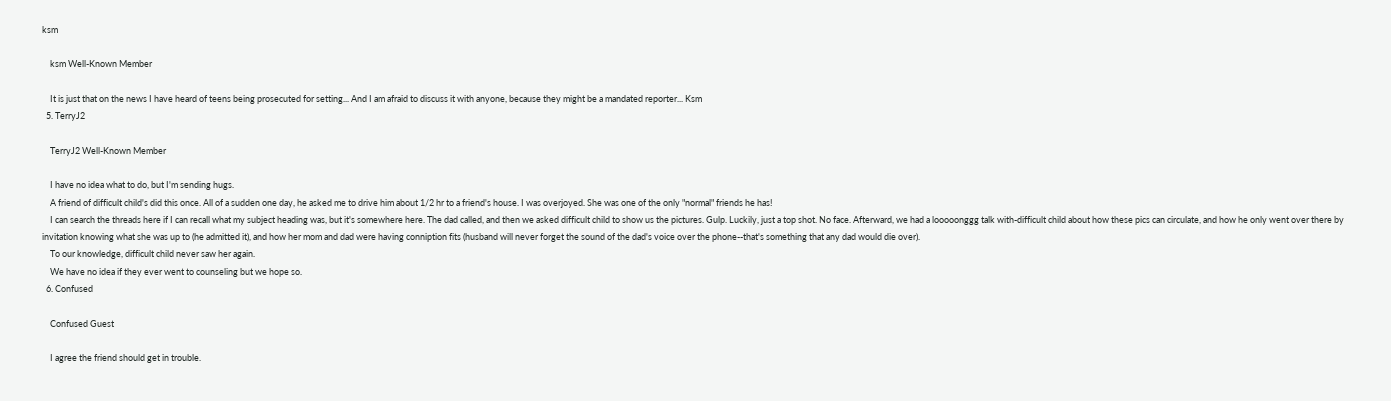ksm

    ksm Well-Known Member

    It is just that on the news I have heard of teens being prosecuted for setting... And I am afraid to discuss it with anyone, because they might be a mandated reporter... Ksm
  5. TerryJ2

    TerryJ2 Well-Known Member

    I have no idea what to do, but I'm sending hugs.
    A friend of difficult child's did this once. All of a sudden one day, he asked me to drive him about 1/2 hr to a friend's house. I was overjoyed. She was one of the only "normal" friends he has!
    I can search the threads here if I can recall what my subject heading was, but it's somewhere here. The dad called, and then we asked difficult child to show us the pictures. Gulp. Luckily, just a top shot. No face. Afterward, we had a looooonggg talk with-difficult child about how these pics can circulate, and how he only went over there by invitation knowing what she was up to (he admitted it), and how her mom and dad were having conniption fits (husband will never forget the sound of the dad's voice over the phone--that's something that any dad would die over).
    To our knowledge, difficult child never saw her again.
    We have no idea if they ever went to counseling but we hope so.
  6. Confused

    Confused Guest

    I agree the friend should get in trouble.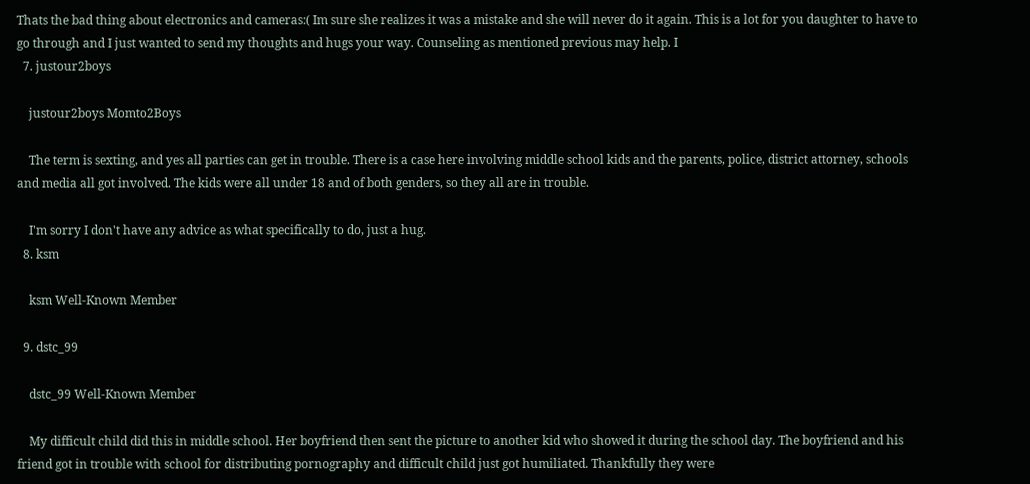Thats the bad thing about electronics and cameras:( Im sure she realizes it was a mistake and she will never do it again. This is a lot for you daughter to have to go through and I just wanted to send my thoughts and hugs your way. Counseling as mentioned previous may help. I
  7. justour2boys

    justour2boys Momto2Boys

    The term is sexting, and yes all parties can get in trouble. There is a case here involving middle school kids and the parents, police, district attorney, schools and media all got involved. The kids were all under 18 and of both genders, so they all are in trouble.

    I'm sorry I don't have any advice as what specifically to do, just a hug.
  8. ksm

    ksm Well-Known Member

  9. dstc_99

    dstc_99 Well-Known Member

    My difficult child did this in middle school. Her boyfriend then sent the picture to another kid who showed it during the school day. The boyfriend and his friend got in trouble with school for distributing pornography and difficult child just got humiliated. Thankfully they were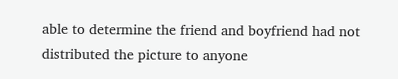able to determine the friend and boyfriend had not distributed the picture to anyone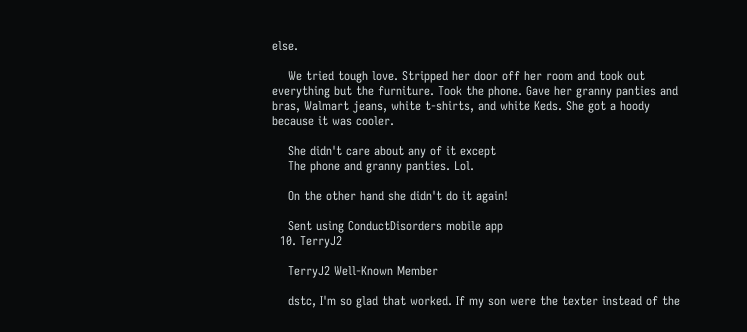else.

    We tried tough love. Stripped her door off her room and took out everything but the furniture. Took the phone. Gave her granny panties and bras, Walmart jeans, white t-shirts, and white Keds. She got a hoody because it was cooler.

    She didn't care about any of it except
    The phone and granny panties. Lol.

    On the other hand she didn't do it again!

    Sent using ConductDisorders mobile app
  10. TerryJ2

    TerryJ2 Well-Known Member

    dstc, I'm so glad that worked. If my son were the texter instead of the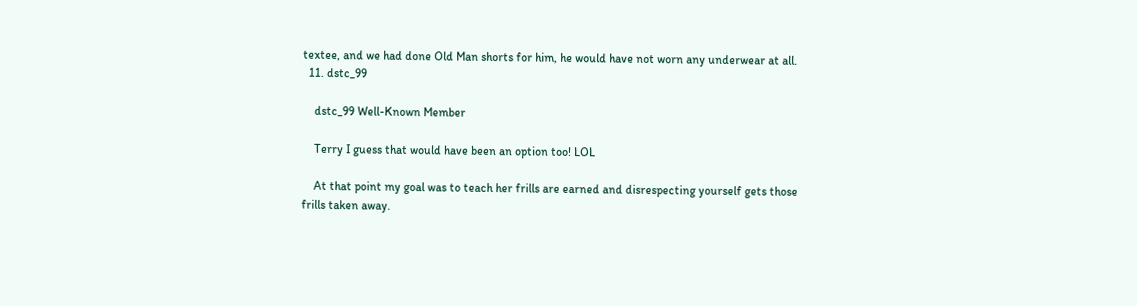textee, and we had done Old Man shorts for him, he would have not worn any underwear at all.
  11. dstc_99

    dstc_99 Well-Known Member

    Terry I guess that would have been an option too! LOL

    At that point my goal was to teach her frills are earned and disrespecting yourself gets those frills taken away.